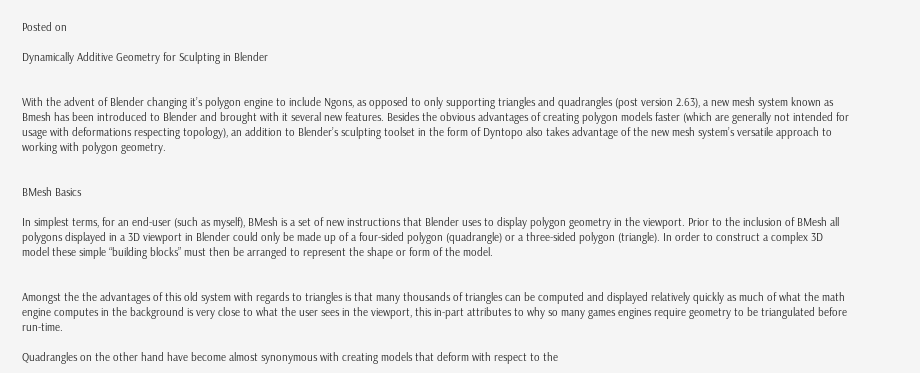Posted on

Dynamically Additive Geometry for Sculpting in Blender


With the advent of Blender changing it’s polygon engine to include Ngons, as opposed to only supporting triangles and quadrangles (post version 2.63), a new mesh system known as Bmesh has been introduced to Blender and brought with it several new features. Besides the obvious advantages of creating polygon models faster (which are generally not intended for usage with deformations respecting topology), an addition to Blender’s sculpting toolset in the form of Dyntopo also takes advantage of the new mesh system’s versatile approach to working with polygon geometry.


BMesh Basics

In simplest terms, for an end-user (such as myself), BMesh is a set of new instructions that Blender uses to display polygon geometry in the viewport. Prior to the inclusion of BMesh all polygons displayed in a 3D viewport in Blender could only be made up of a four-sided polygon (quadrangle) or a three-sided polygon (triangle). In order to construct a complex 3D model these simple “building blocks” must then be arranged to represent the shape or form of the model.


Amongst the the advantages of this old system with regards to triangles is that many thousands of triangles can be computed and displayed relatively quickly as much of what the math engine computes in the background is very close to what the user sees in the viewport, this in-part attributes to why so many games engines require geometry to be triangulated before run-time.

Quadrangles on the other hand have become almost synonymous with creating models that deform with respect to the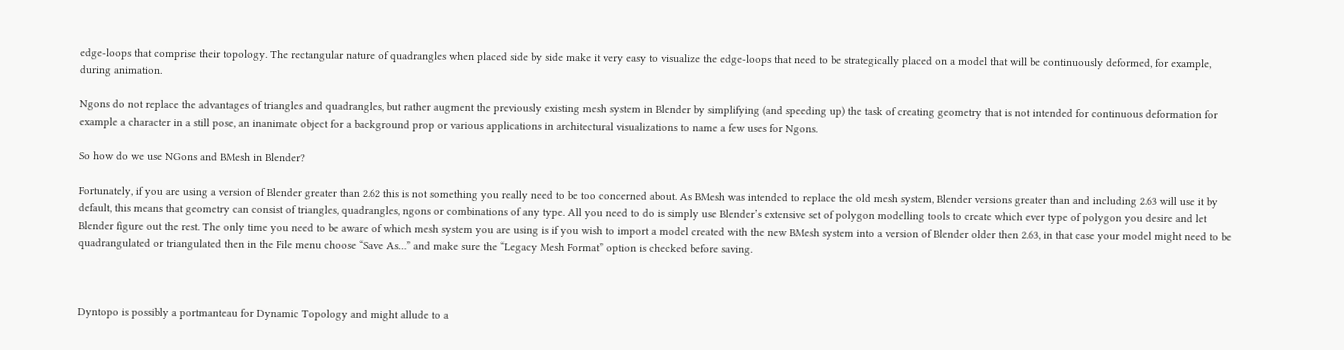edge-loops that comprise their topology. The rectangular nature of quadrangles when placed side by side make it very easy to visualize the edge-loops that need to be strategically placed on a model that will be continuously deformed, for example, during animation.

Ngons do not replace the advantages of triangles and quadrangles, but rather augment the previously existing mesh system in Blender by simplifying (and speeding up) the task of creating geometry that is not intended for continuous deformation for example a character in a still pose, an inanimate object for a background prop or various applications in architectural visualizations to name a few uses for Ngons.

So how do we use NGons and BMesh in Blender?

Fortunately, if you are using a version of Blender greater than 2.62 this is not something you really need to be too concerned about. As BMesh was intended to replace the old mesh system, Blender versions greater than and including 2.63 will use it by default, this means that geometry can consist of triangles, quadrangles, ngons or combinations of any type. All you need to do is simply use Blender’s extensive set of polygon modelling tools to create which ever type of polygon you desire and let Blender figure out the rest. The only time you need to be aware of which mesh system you are using is if you wish to import a model created with the new BMesh system into a version of Blender older then 2.63, in that case your model might need to be quadrangulated or triangulated then in the File menu choose “Save As…” and make sure the “Legacy Mesh Format” option is checked before saving.



Dyntopo is possibly a portmanteau for Dynamic Topology and might allude to a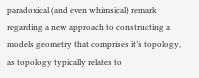paradoxical (and even whimsical) remark regarding a new approach to constructing a models geometry that comprises it’s topology, as topology typically relates to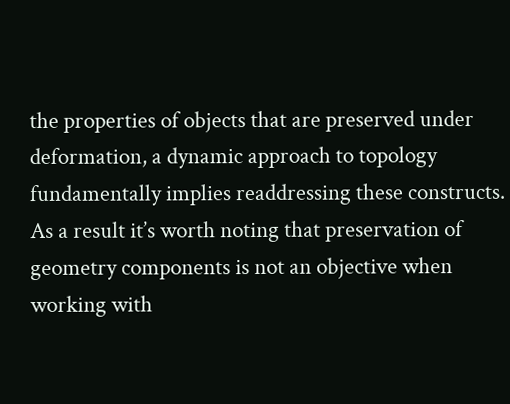the properties of objects that are preserved under deformation, a dynamic approach to topology fundamentally implies readdressing these constructs. As a result it’s worth noting that preservation of geometry components is not an objective when working with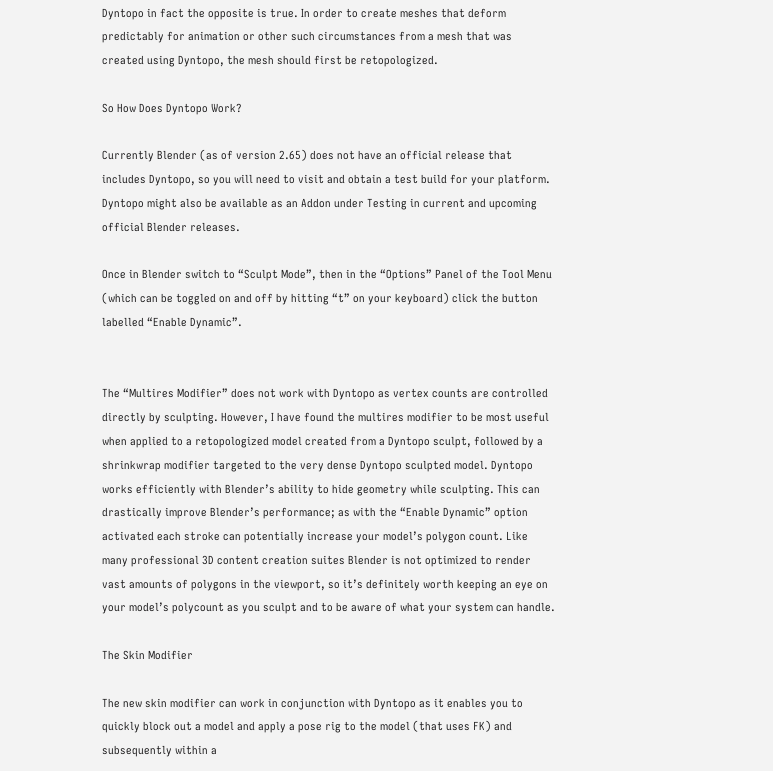Dyntopo in fact the opposite is true. In order to create meshes that deform predictably for animation or other such circumstances from a mesh that was created using Dyntopo, the mesh should first be retopologized.

So How Does Dyntopo Work?

Currently Blender (as of version 2.65) does not have an official release that includes Dyntopo, so you will need to visit and obtain a test build for your platform. Dyntopo might also be available as an Addon under Testing in current and upcoming official Blender releases.

Once in Blender switch to “Sculpt Mode”, then in the “Options” Panel of the Tool Menu (which can be toggled on and off by hitting “t” on your keyboard) click the button labelled “Enable Dynamic”.


The “Multires Modifier” does not work with Dyntopo as vertex counts are controlled directly by sculpting. However, I have found the multires modifier to be most useful when applied to a retopologized model created from a Dyntopo sculpt, followed by a shrinkwrap modifier targeted to the very dense Dyntopo sculpted model. Dyntopo works efficiently with Blender’s ability to hide geometry while sculpting. This can drastically improve Blender’s performance; as with the “Enable Dynamic” option activated each stroke can potentially increase your model’s polygon count. Like many professional 3D content creation suites Blender is not optimized to render vast amounts of polygons in the viewport, so it’s definitely worth keeping an eye on your model’s polycount as you sculpt and to be aware of what your system can handle.

The Skin Modifier

The new skin modifier can work in conjunction with Dyntopo as it enables you to quickly block out a model and apply a pose rig to the model (that uses FK) and subsequently within a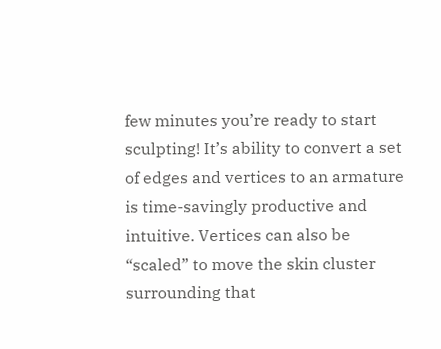few minutes you’re ready to start sculpting! It’s ability to convert a set of edges and vertices to an armature is time-savingly productive and intuitive. Vertices can also be “scaled” to move the skin cluster surrounding that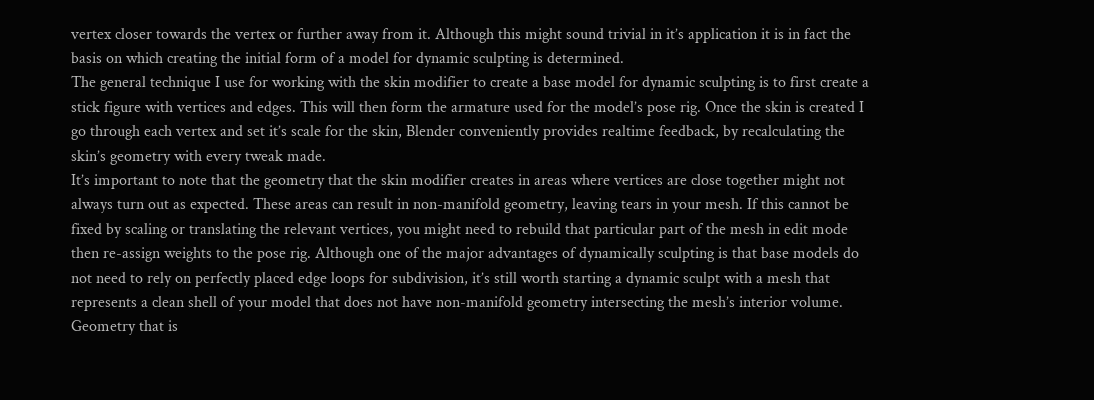vertex closer towards the vertex or further away from it. Although this might sound trivial in it’s application it is in fact the basis on which creating the initial form of a model for dynamic sculpting is determined.
The general technique I use for working with the skin modifier to create a base model for dynamic sculpting is to first create a stick figure with vertices and edges. This will then form the armature used for the model’s pose rig. Once the skin is created I go through each vertex and set it’s scale for the skin, Blender conveniently provides realtime feedback, by recalculating the skin’s geometry with every tweak made.
It’s important to note that the geometry that the skin modifier creates in areas where vertices are close together might not always turn out as expected. These areas can result in non-manifold geometry, leaving tears in your mesh. If this cannot be fixed by scaling or translating the relevant vertices, you might need to rebuild that particular part of the mesh in edit mode then re-assign weights to the pose rig. Although one of the major advantages of dynamically sculpting is that base models do not need to rely on perfectly placed edge loops for subdivision, it’s still worth starting a dynamic sculpt with a mesh that represents a clean shell of your model that does not have non-manifold geometry intersecting the mesh’s interior volume. Geometry that is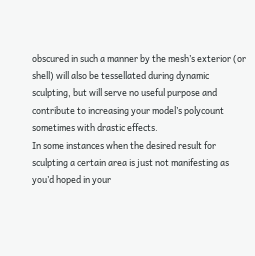obscured in such a manner by the mesh’s exterior (or shell) will also be tessellated during dynamic sculpting, but will serve no useful purpose and contribute to increasing your model’s polycount sometimes with drastic effects.
In some instances when the desired result for sculpting a certain area is just not manifesting as you’d hoped in your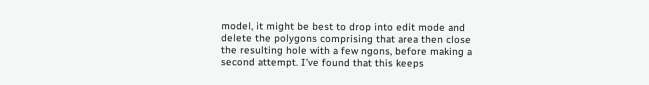model, it might be best to drop into edit mode and delete the polygons comprising that area then close the resulting hole with a few ngons, before making a second attempt. I’ve found that this keeps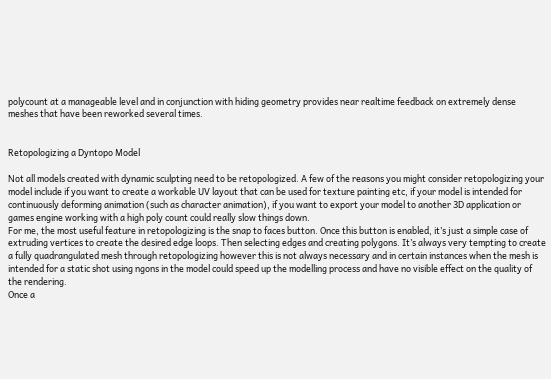polycount at a manageable level and in conjunction with hiding geometry provides near realtime feedback on extremely dense meshes that have been reworked several times.


Retopologizing a Dyntopo Model

Not all models created with dynamic sculpting need to be retopologized. A few of the reasons you might consider retopologizing your model include if you want to create a workable UV layout that can be used for texture painting etc, if your model is intended for continuously deforming animation (such as character animation), if you want to export your model to another 3D application or games engine working with a high poly count could really slow things down.
For me, the most useful feature in retopologizing is the snap to faces button. Once this button is enabled, it’s just a simple case of extruding vertices to create the desired edge loops. Then selecting edges and creating polygons. It’s always very tempting to create a fully quadrangulated mesh through retopologizing however this is not always necessary and in certain instances when the mesh is intended for a static shot using ngons in the model could speed up the modelling process and have no visible effect on the quality of the rendering.
Once a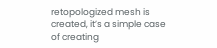retopologized mesh is created, it’s a simple case of creating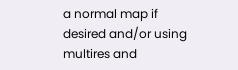a normal map if desired and/or using multires and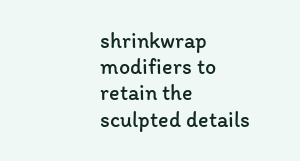shrinkwrap modifiers to retain the sculpted details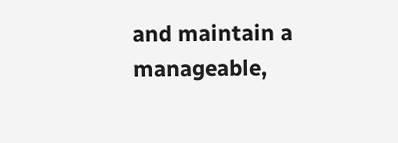and maintain a manageable,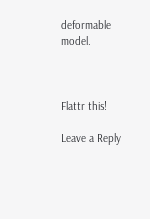deformable model.



Flattr this!

Leave a Reply